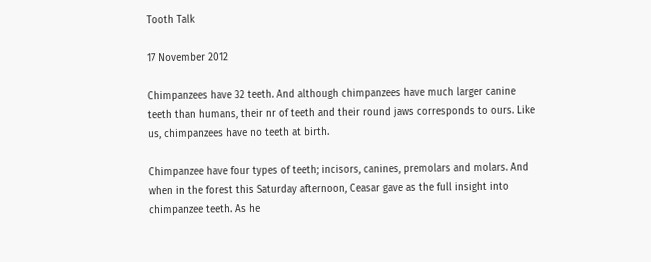Tooth Talk

17 November 2012

Chimpanzees have 32 teeth. And although chimpanzees have much larger canine teeth than humans, their nr of teeth and their round jaws corresponds to ours. Like us, chimpanzees have no teeth at birth.

Chimpanzee have four types of teeth; incisors, canines, premolars and molars. And when in the forest this Saturday afternoon, Ceasar gave as the full insight into chimpanzee teeth. As he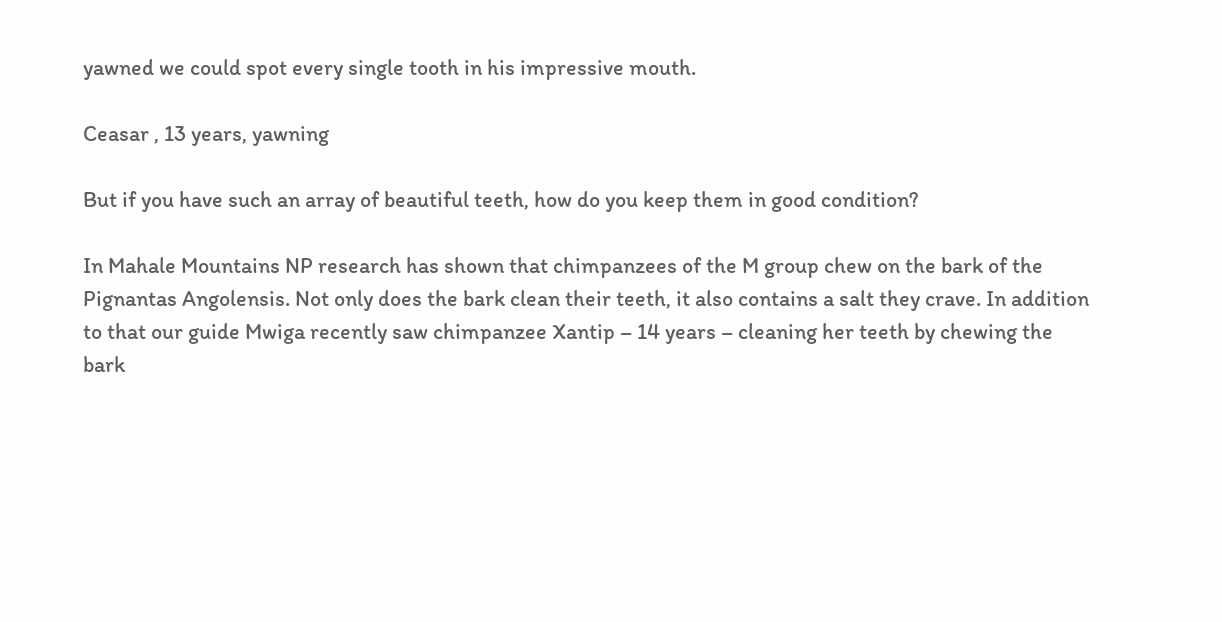yawned we could spot every single tooth in his impressive mouth.

Ceasar , 13 years, yawning

But if you have such an array of beautiful teeth, how do you keep them in good condition?

In Mahale Mountains NP research has shown that chimpanzees of the M group chew on the bark of the Pignantas Angolensis. Not only does the bark clean their teeth, it also contains a salt they crave. In addition to that our guide Mwiga recently saw chimpanzee Xantip – 14 years – cleaning her teeth by chewing the bark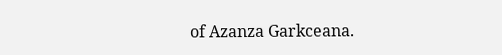of Azanza Garkceana.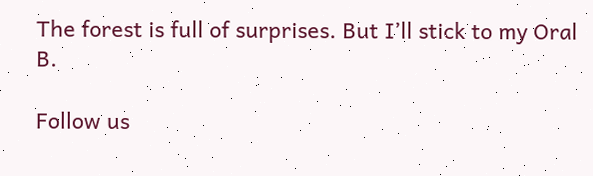The forest is full of surprises. But I’ll stick to my Oral B.

Follow us